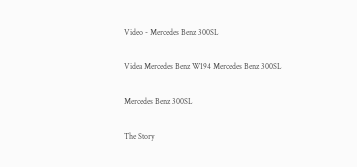Video - Mercedes Benz 300SL

Videa Mercedes Benz W194 Mercedes Benz 300SL

Mercedes Benz 300SL

The Story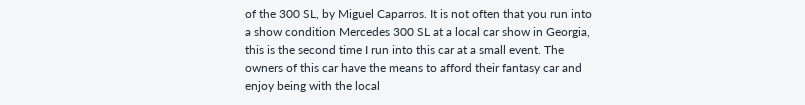of the 300 SL, by Miguel Caparros. It is not often that you run into a show condition Mercedes 300 SL at a local car show in Georgia, this is the second time I run into this car at a small event. The owners of this car have the means to afford their fantasy car and enjoy being with the local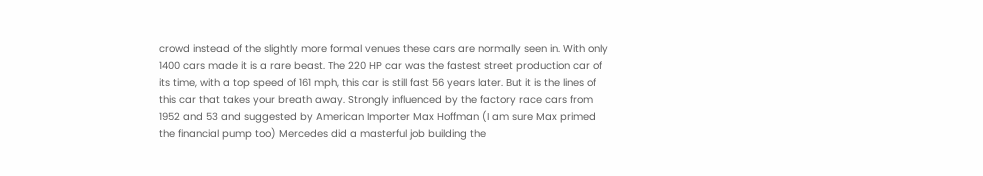crowd instead of the slightly more formal venues these cars are normally seen in. With only 1400 cars made it is a rare beast. The 220 HP car was the fastest street production car of its time, with a top speed of 161 mph, this car is still fast 56 years later. But it is the lines of this car that takes your breath away. Strongly influenced by the factory race cars from 1952 and 53 and suggested by American Importer Max Hoffman (I am sure Max primed the financial pump too) Mercedes did a masterful job building the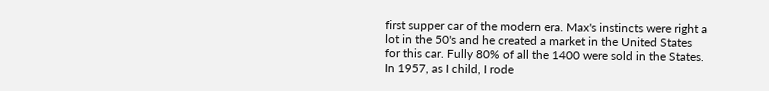first supper car of the modern era. Max's instincts were right a lot in the 50's and he created a market in the United States for this car. Fully 80% of all the 1400 were sold in the States. In 1957, as I child, I rode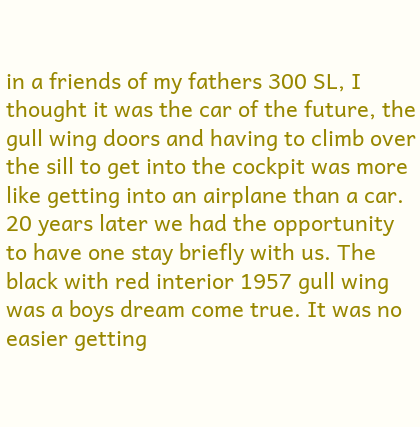in a friends of my fathers 300 SL, I thought it was the car of the future, the gull wing doors and having to climb over the sill to get into the cockpit was more like getting into an airplane than a car. 20 years later we had the opportunity to have one stay briefly with us. The black with red interior 1957 gull wing was a boys dream come true. It was no easier getting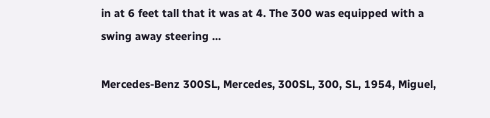in at 6 feet tall that it was at 4. The 300 was equipped with a swing away steering ...

Mercedes-Benz 300SL, Mercedes, 300SL, 300, SL, 1954, Miguel,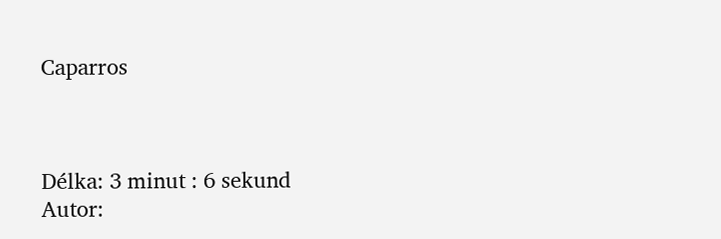Caparros



Délka: 3 minut : 6 sekund
Autor: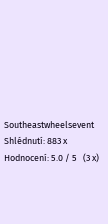Southeastwheelsevent
Shlédnutí: 883 x
Hodnocení: 5.0 / 5   (3 x)